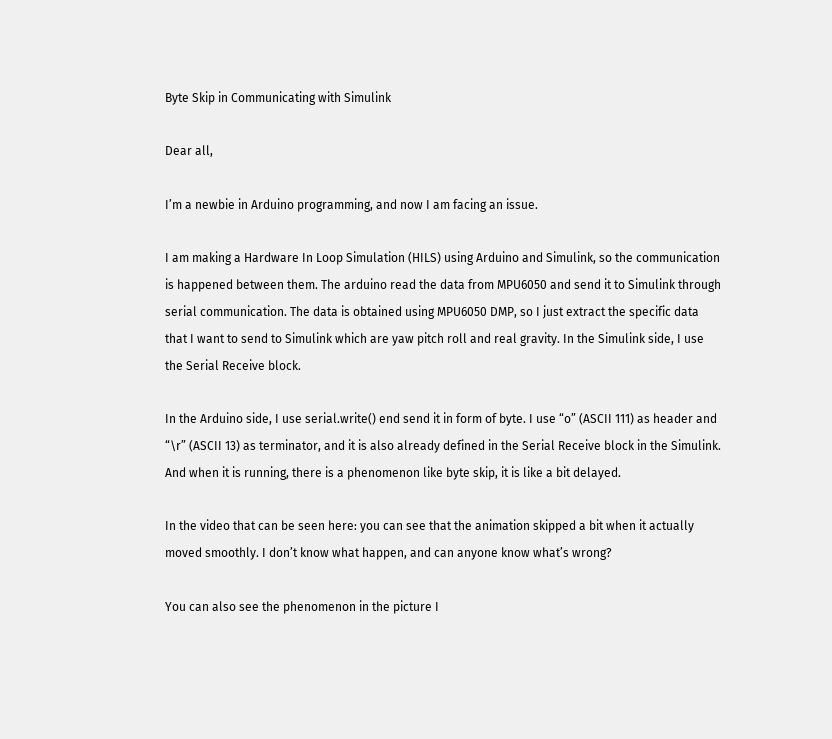Byte Skip in Communicating with Simulink

Dear all,

I’m a newbie in Arduino programming, and now I am facing an issue.

I am making a Hardware In Loop Simulation (HILS) using Arduino and Simulink, so the communication is happened between them. The arduino read the data from MPU6050 and send it to Simulink through serial communication. The data is obtained using MPU6050 DMP, so I just extract the specific data that I want to send to Simulink which are yaw pitch roll and real gravity. In the Simulink side, I use the Serial Receive block.

In the Arduino side, I use serial.write() end send it in form of byte. I use “o” (ASCII 111) as header and “\r” (ASCII 13) as terminator, and it is also already defined in the Serial Receive block in the Simulink. And when it is running, there is a phenomenon like byte skip, it is like a bit delayed.

In the video that can be seen here: you can see that the animation skipped a bit when it actually moved smoothly. I don’t know what happen, and can anyone know what’s wrong?

You can also see the phenomenon in the picture I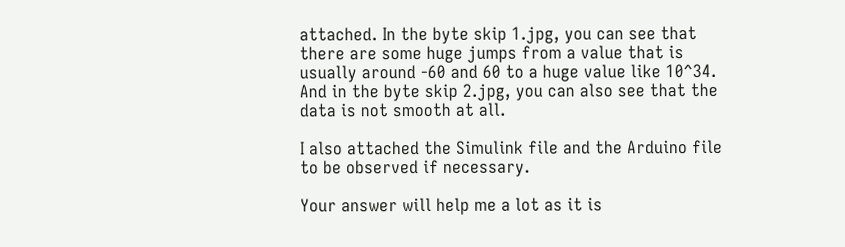attached. In the byte skip 1.jpg, you can see that there are some huge jumps from a value that is usually around -60 and 60 to a huge value like 10^34. And in the byte skip 2.jpg, you can also see that the data is not smooth at all.

I also attached the Simulink file and the Arduino file to be observed if necessary.

Your answer will help me a lot as it is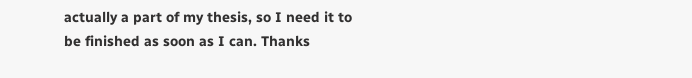actually a part of my thesis, so I need it to be finished as soon as I can. Thanks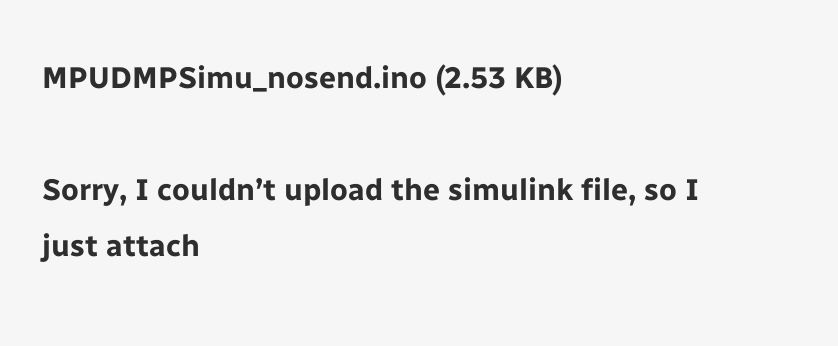MPUDMPSimu_nosend.ino (2.53 KB)

Sorry, I couldn’t upload the simulink file, so I just attach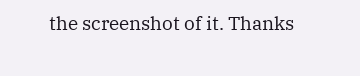the screenshot of it. Thanks